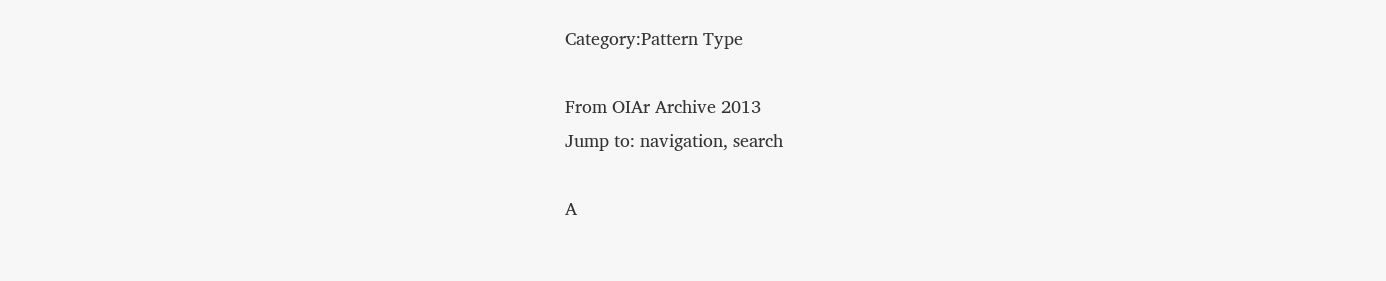Category:Pattern Type

From OIAr Archive 2013
Jump to: navigation, search

A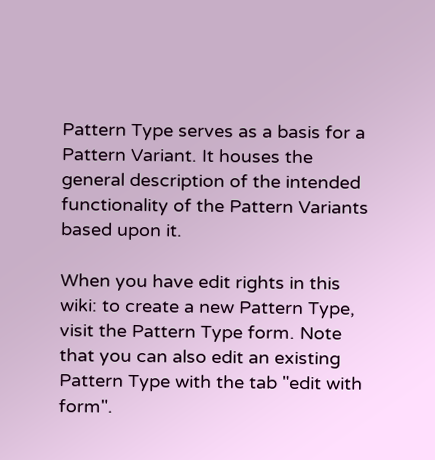Pattern Type serves as a basis for a Pattern Variant. It houses the general description of the intended functionality of the Pattern Variants based upon it.

When you have edit rights in this wiki: to create a new Pattern Type, visit the Pattern Type form. Note that you can also edit an existing Pattern Type with the tab "edit with form".